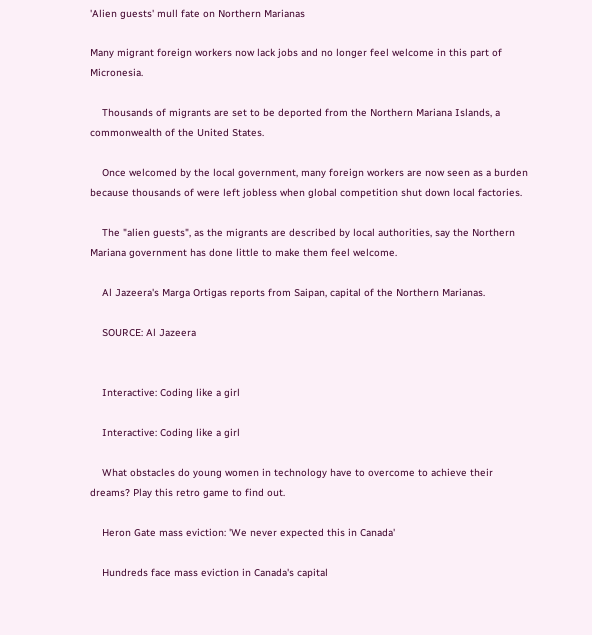'Alien guests' mull fate on Northern Marianas

Many migrant foreign workers now lack jobs and no longer feel welcome in this part of Micronesia.

    Thousands of migrants are set to be deported from the Northern Mariana Islands, a commonwealth of the United States.

    Once welcomed by the local government, many foreign workers are now seen as a burden because thousands of were left jobless when global competition shut down local factories.

    The "alien guests", as the migrants are described by local authorities, say the Northern Mariana government has done little to make them feel welcome.

    Al Jazeera's Marga Ortigas reports from Saipan, capital of the Northern Marianas.

    SOURCE: Al Jazeera


    Interactive: Coding like a girl

    Interactive: Coding like a girl

    What obstacles do young women in technology have to overcome to achieve their dreams? Play this retro game to find out.

    Heron Gate mass eviction: 'We never expected this in Canada'

    Hundreds face mass eviction in Canada's capital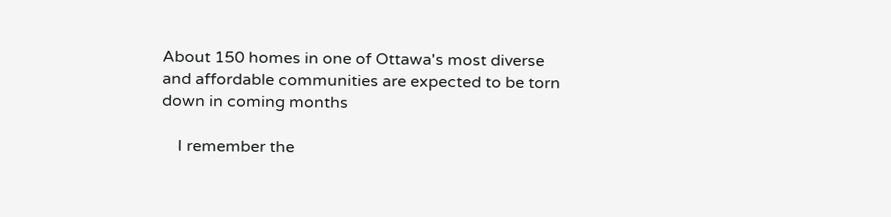About 150 homes in one of Ottawa's most diverse and affordable communities are expected to be torn down in coming months

    I remember the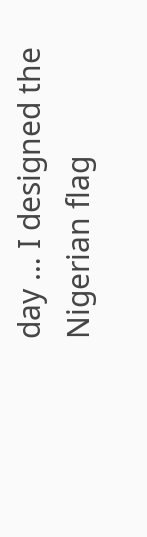day … I designed the Nigerian flag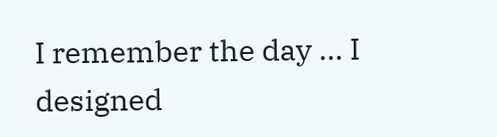I remember the day … I designed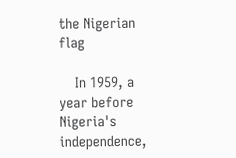the Nigerian flag

    In 1959, a year before Nigeria's independence,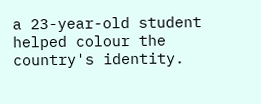a 23-year-old student helped colour the country's identity.